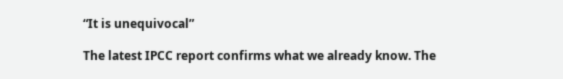“It is unequivocal”

The latest IPCC report confirms what we already know. The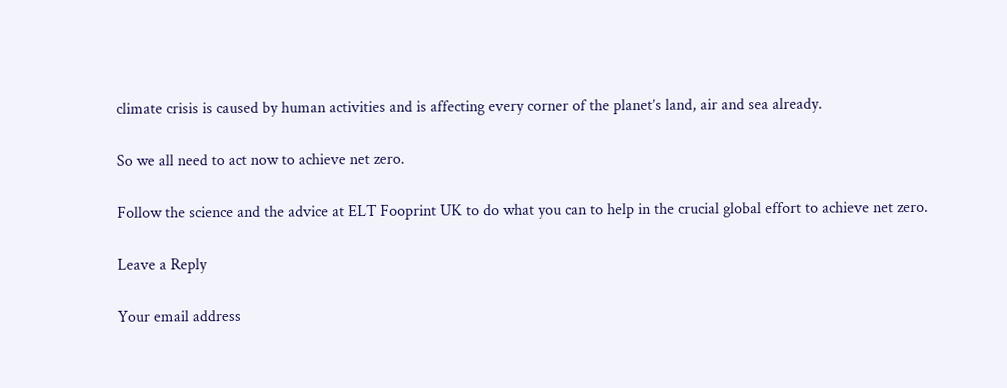climate crisis is caused by human activities and is affecting every corner of the planet’s land, air and sea already.

So we all need to act now to achieve net zero.

Follow the science and the advice at ELT Fooprint UK to do what you can to help in the crucial global effort to achieve net zero.

Leave a Reply

Your email address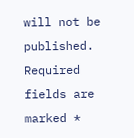will not be published. Required fields are marked *